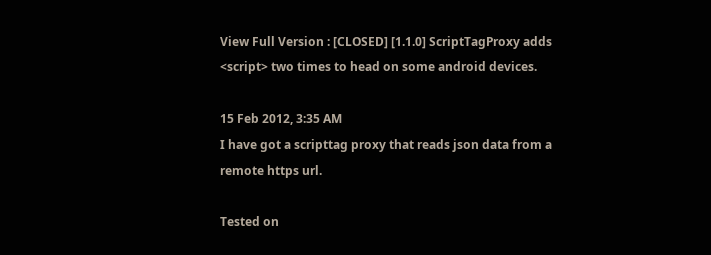View Full Version : [CLOSED] [1.1.0] ScriptTagProxy adds <script> two times to head on some android devices.

15 Feb 2012, 3:35 AM
I have got a scripttag proxy that reads json data from a remote https url.

Tested on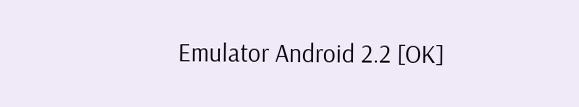Emulator Android 2.2 [OK]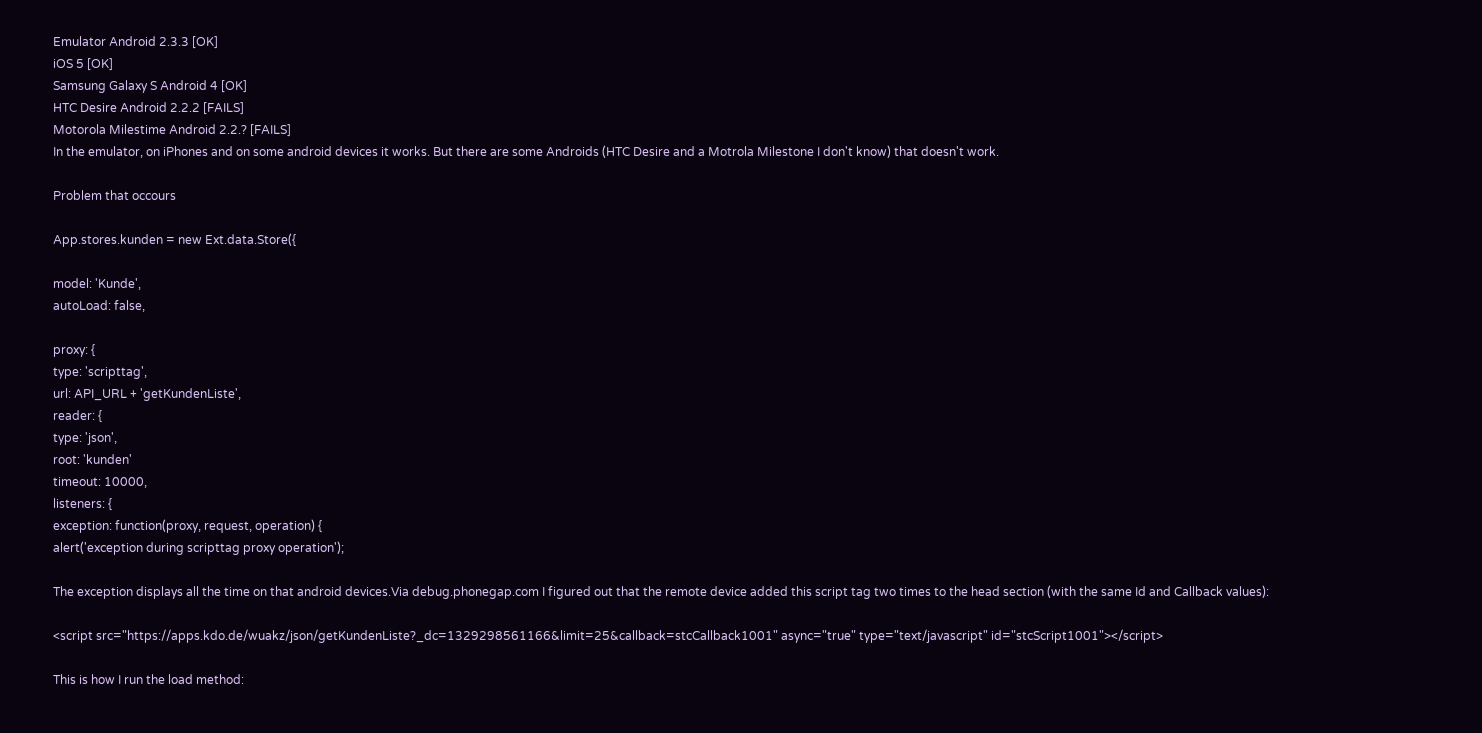Emulator Android 2.3.3 [OK]
iOS 5 [OK]
Samsung Galaxy S Android 4 [OK]
HTC Desire Android 2.2.2 [FAILS]
Motorola Milestime Android 2.2.? [FAILS]
In the emulator, on iPhones and on some android devices it works. But there are some Androids (HTC Desire and a Motrola Milestone I don't know) that doesn't work.

Problem that occours

App.stores.kunden = new Ext.data.Store({

model: 'Kunde',
autoLoad: false,

proxy: {
type: 'scripttag',
url: API_URL + 'getKundenListe',
reader: {
type: 'json',
root: 'kunden'
timeout: 10000,
listeners: {
exception: function(proxy, request, operation) {
alert('exception during scripttag proxy operation');

The exception displays all the time on that android devices.Via debug.phonegap.com I figured out that the remote device added this script tag two times to the head section (with the same Id and Callback values):

<script src="https://apps.kdo.de/wuakz/json/getKundenListe?_dc=1329298561166&limit=25&callback=stcCallback1001" async="true" type="text/javascript" id="stcScript1001"></script>

This is how I run the load method: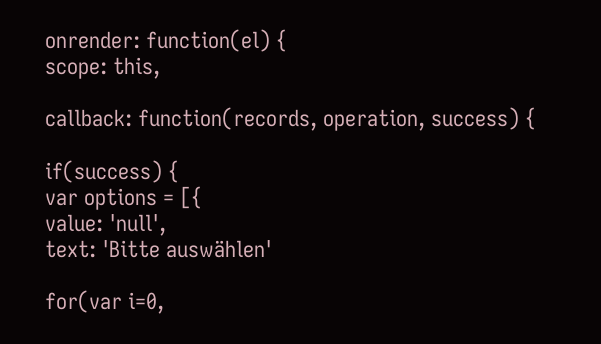onrender: function(el) {
scope: this,

callback: function(records, operation, success) {

if(success) {
var options = [{
value: 'null',
text: 'Bitte auswählen'

for(var i=0,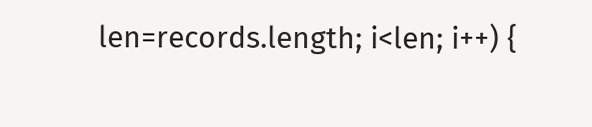len=records.length; i<len; i++) {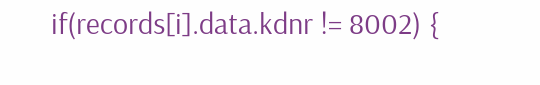if(records[i].data.kdnr != 8002) {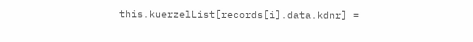this.kuerzelList[records[i].data.kdnr] =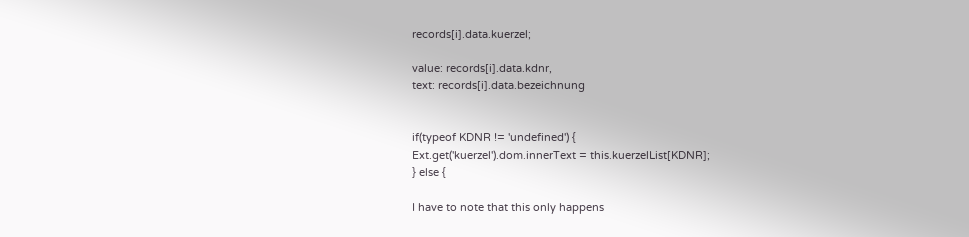records[i].data.kuerzel;

value: records[i].data.kdnr,
text: records[i].data.bezeichnung


if(typeof KDNR != 'undefined') {
Ext.get('kuerzel').dom.innerText = this.kuerzelList[KDNR];
} else {

I have to note that this only happens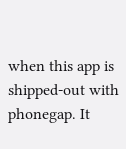when this app is shipped-out with phonegap. It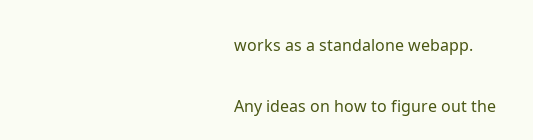works as a standalone webapp.

Any ideas on how to figure out the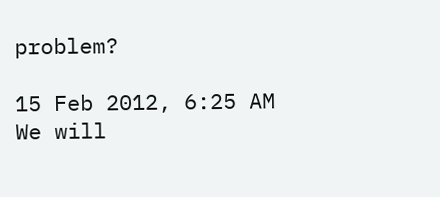problem?

15 Feb 2012, 6:25 AM
We will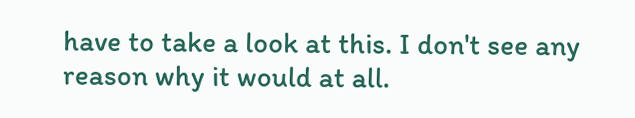have to take a look at this. I don't see any reason why it would at all.